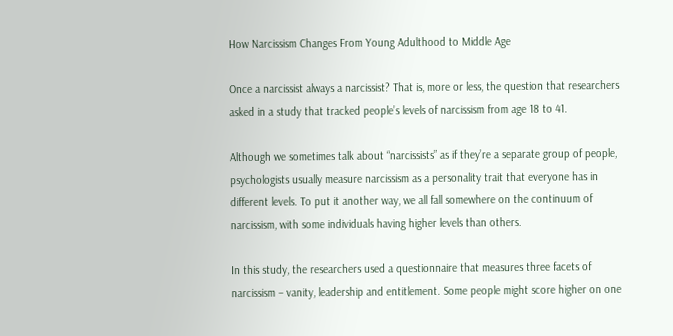How Narcissism Changes From Young Adulthood to Middle Age

Once a narcissist always a narcissist? That is, more or less, the question that researchers asked in a study that tracked people’s levels of narcissism from age 18 to 41.

Although we sometimes talk about “narcissists” as if they’re a separate group of people, psychologists usually measure narcissism as a personality trait that everyone has in different levels. To put it another way, we all fall somewhere on the continuum of narcissism, with some individuals having higher levels than others.

In this study, the researchers used a questionnaire that measures three facets of narcissism – vanity, leadership and entitlement. Some people might score higher on one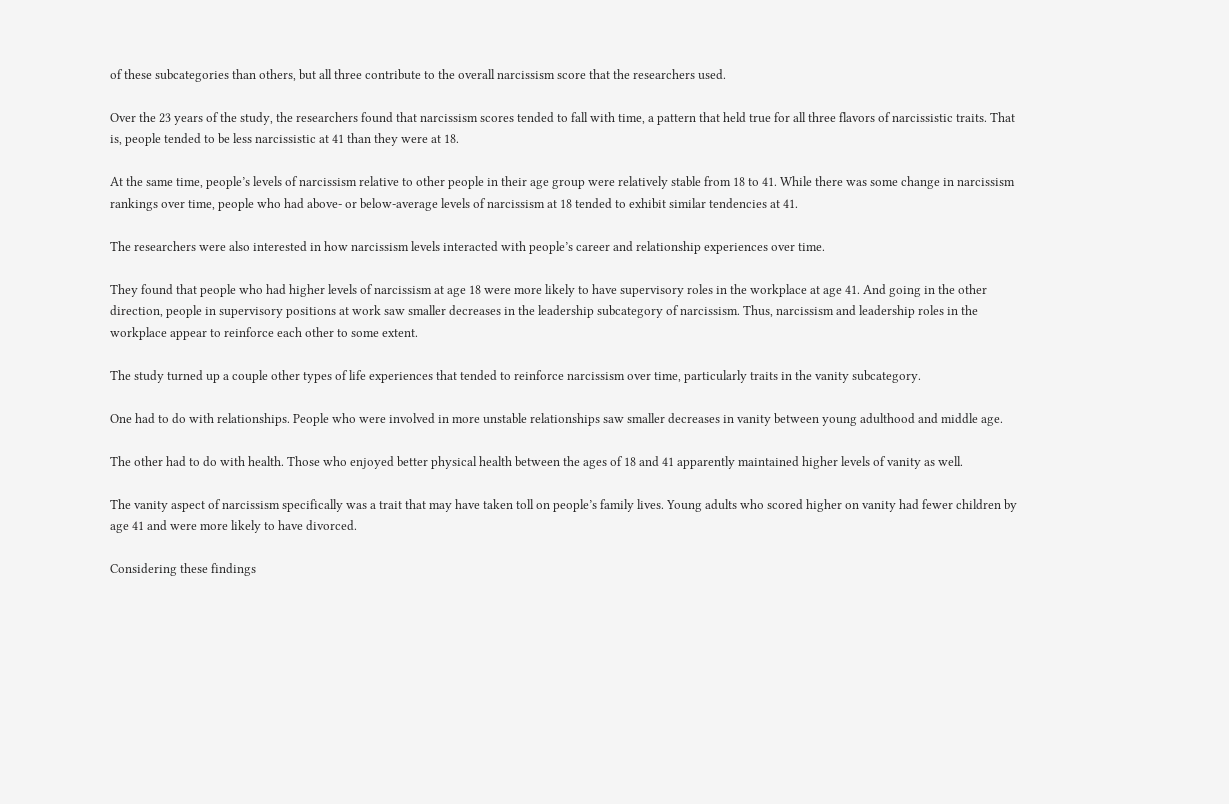of these subcategories than others, but all three contribute to the overall narcissism score that the researchers used.

Over the 23 years of the study, the researchers found that narcissism scores tended to fall with time, a pattern that held true for all three flavors of narcissistic traits. That is, people tended to be less narcissistic at 41 than they were at 18.

At the same time, people’s levels of narcissism relative to other people in their age group were relatively stable from 18 to 41. While there was some change in narcissism rankings over time, people who had above- or below-average levels of narcissism at 18 tended to exhibit similar tendencies at 41.

The researchers were also interested in how narcissism levels interacted with people’s career and relationship experiences over time.

They found that people who had higher levels of narcissism at age 18 were more likely to have supervisory roles in the workplace at age 41. And going in the other direction, people in supervisory positions at work saw smaller decreases in the leadership subcategory of narcissism. Thus, narcissism and leadership roles in the workplace appear to reinforce each other to some extent.

The study turned up a couple other types of life experiences that tended to reinforce narcissism over time, particularly traits in the vanity subcategory.

One had to do with relationships. People who were involved in more unstable relationships saw smaller decreases in vanity between young adulthood and middle age.

The other had to do with health. Those who enjoyed better physical health between the ages of 18 and 41 apparently maintained higher levels of vanity as well.

The vanity aspect of narcissism specifically was a trait that may have taken toll on people’s family lives. Young adults who scored higher on vanity had fewer children by age 41 and were more likely to have divorced.

Considering these findings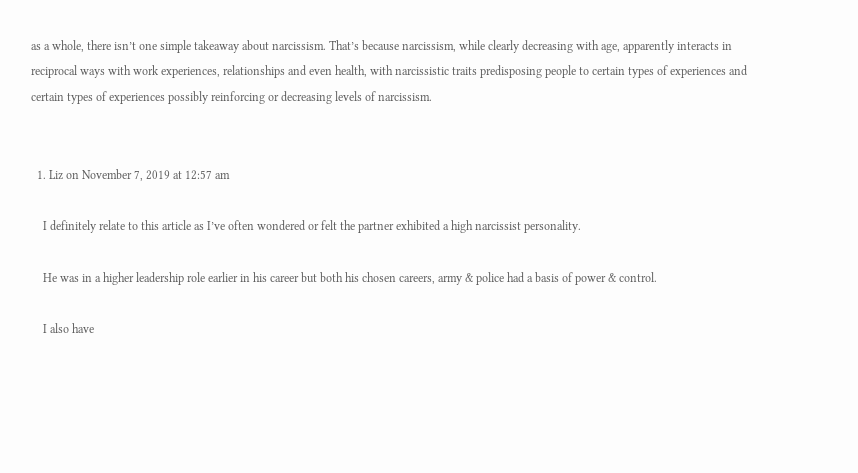as a whole, there isn’t one simple takeaway about narcissism. That’s because narcissism, while clearly decreasing with age, apparently interacts in reciprocal ways with work experiences, relationships and even health, with narcissistic traits predisposing people to certain types of experiences and certain types of experiences possibly reinforcing or decreasing levels of narcissism.


  1. Liz on November 7, 2019 at 12:57 am

    I definitely relate to this article as I’ve often wondered or felt the partner exhibited a high narcissist personality.

    He was in a higher leadership role earlier in his career but both his chosen careers, army & police had a basis of power & control.

    I also have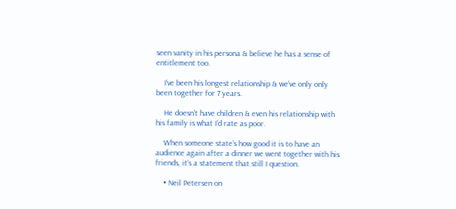seen vanity in his persona & believe he has a sense of entitlement too.

    I’ve been his longest relationship & we’ve only only been together for 7 years.

    He doesn’t have children & even his relationship with his family is what I’d rate as poor.

    When someone state’s how good it is to have an audience again after a dinner we went together with his friends, it’s a statement that still I question.

    • Neil Petersen on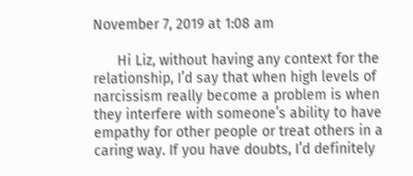November 7, 2019 at 1:08 am

      Hi Liz, without having any context for the relationship, I’d say that when high levels of narcissism really become a problem is when they interfere with someone’s ability to have empathy for other people or treat others in a caring way. If you have doubts, I’d definitely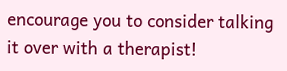encourage you to consider talking it over with a therapist!